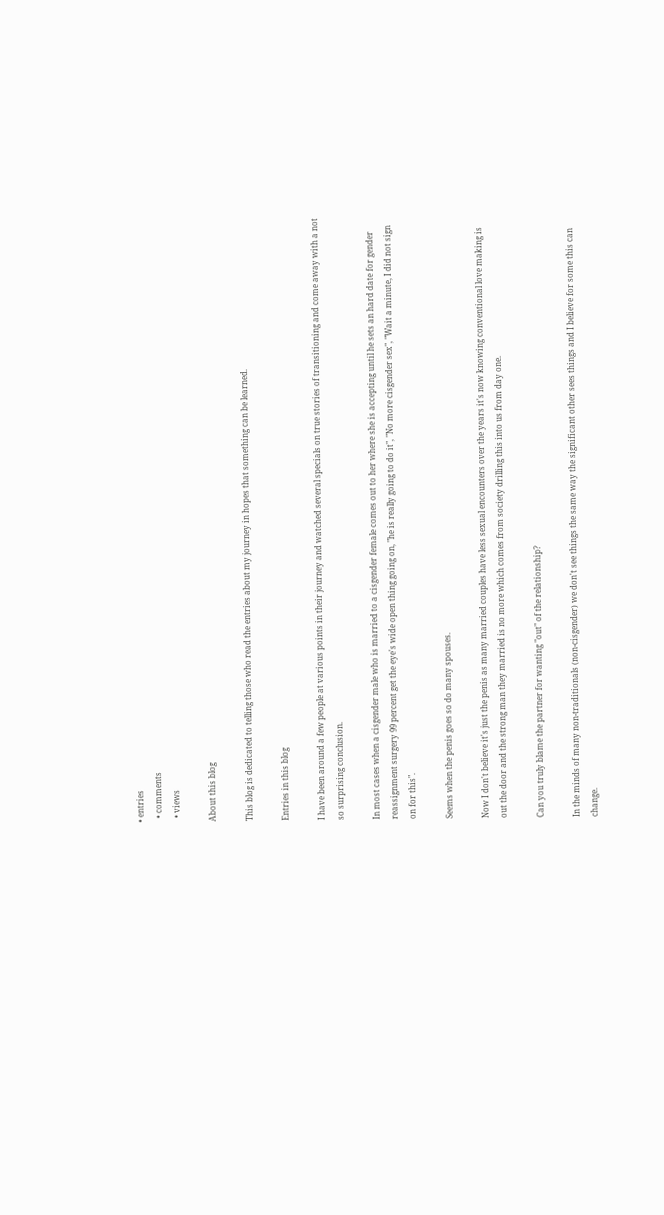• entries
  • comments
  • views

About this blog

This blog is dedicated to telling those who read the entries about my journey in hopes that something can be learned.

Entries in this blog

I have been around a few people at various points in their journey and watched several specials on true stories of transitioning and come away with a not so surprising conclusion.

In most cases when a cisgender male who is married to a cisgender female comes out to her where she is accepting until he sets an hard date for gender reassignment surgery 99 percent get the eye's wide open thing going on, "he is really going to do it", "No more cisgender sex", "Wait a minute, I did not sign on for this".

Seems when the penis goes so do many spouses.

Now I don't believe it's just the penis as many married couples have less sexual encounters over the years it's now knowing conventional love making is out the door and the strong man they married is no more which comes from society drilling this into us from day one.

Can you truly blame the partner for wanting "out" of the relationship?

In the minds of many non-traditionals (non-cisgender) we don't see things the same way the significant other sees things and I believe for some this can change.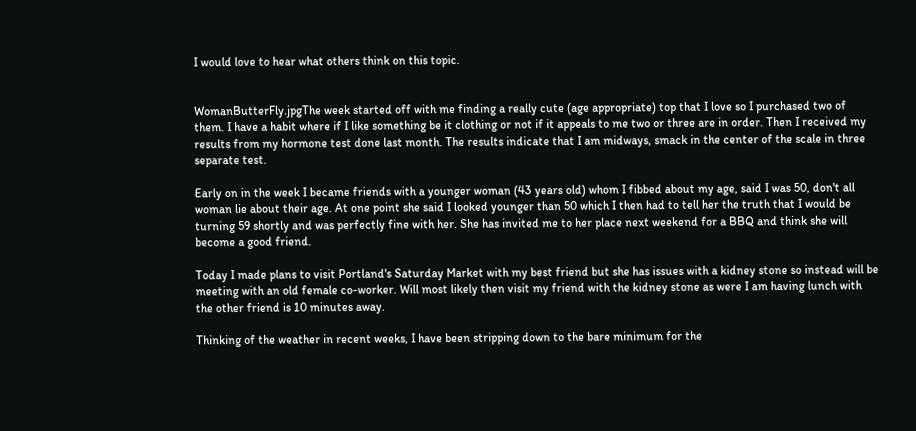I would love to hear what others think on this topic.


WomanButterFly.jpgThe week started off with me finding a really cute (age appropriate) top that I love so I purchased two of them. I have a habit where if I like something be it clothing or not if it appeals to me two or three are in order. Then I received my results from my hormone test done last month. The results indicate that I am midways, smack in the center of the scale in three separate test.

Early on in the week I became friends with a younger woman (43 years old) whom I fibbed about my age, said I was 50, don't all woman lie about their age. At one point she said I looked younger than 50 which I then had to tell her the truth that I would be turning 59 shortly and was perfectly fine with her. She has invited me to her place next weekend for a BBQ and think she will become a good friend.

Today I made plans to visit Portland's Saturday Market with my best friend but she has issues with a kidney stone so instead will be meeting with an old female co-worker. Will most likely then visit my friend with the kidney stone as were I am having lunch with the other friend is 10 minutes away.

Thinking of the weather in recent weeks, I have been stripping down to the bare minimum for the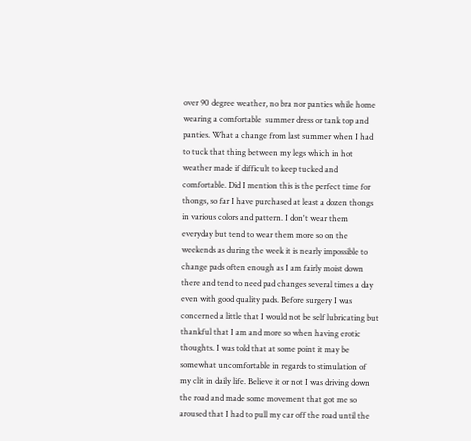over 90 degree weather, no bra nor panties while home wearing a comfortable  summer dress or tank top and panties. What a change from last summer when I had to tuck that thing between my legs which in hot weather made if difficult to keep tucked and comfortable. Did I mention this is the perfect time for thongs, so far I have purchased at least a dozen thongs in various colors and pattern. I don't wear them everyday but tend to wear them more so on the weekends as during the week it is nearly impossible to change pads often enough as I am fairly moist down there and tend to need pad changes several times a day even with good quality pads. Before surgery I was concerned a little that I would not be self lubricating but thankful that I am and more so when having erotic thoughts. I was told that at some point it may be somewhat uncomfortable in regards to stimulation of my clit in daily life. Believe it or not I was driving down the road and made some movement that got me so aroused that I had to pull my car off the road until the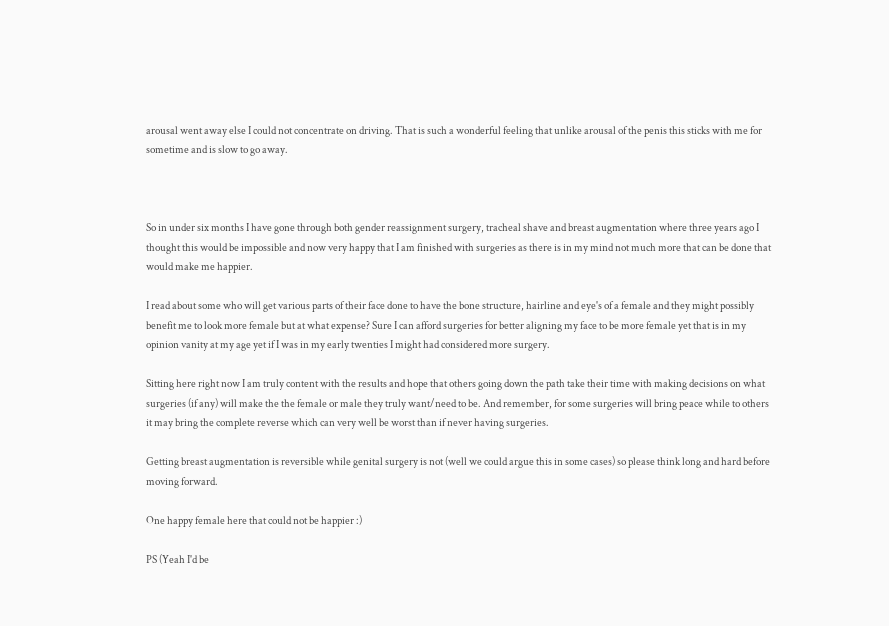arousal went away else I could not concentrate on driving. That is such a wonderful feeling that unlike arousal of the penis this sticks with me for sometime and is slow to go away.



So in under six months I have gone through both gender reassignment surgery, tracheal shave and breast augmentation where three years ago I thought this would be impossible and now very happy that I am finished with surgeries as there is in my mind not much more that can be done that would make me happier.

I read about some who will get various parts of their face done to have the bone structure, hairline and eye's of a female and they might possibly benefit me to look more female but at what expense? Sure I can afford surgeries for better aligning my face to be more female yet that is in my opinion vanity at my age yet if I was in my early twenties I might had considered more surgery.

Sitting here right now I am truly content with the results and hope that others going down the path take their time with making decisions on what surgeries (if any) will make the the female or male they truly want/need to be. And remember, for some surgeries will bring peace while to others it may bring the complete reverse which can very well be worst than if never having surgeries.

Getting breast augmentation is reversible while genital surgery is not (well we could argue this in some cases) so please think long and hard before moving forward.

One happy female here that could not be happier :)

PS (Yeah I'd be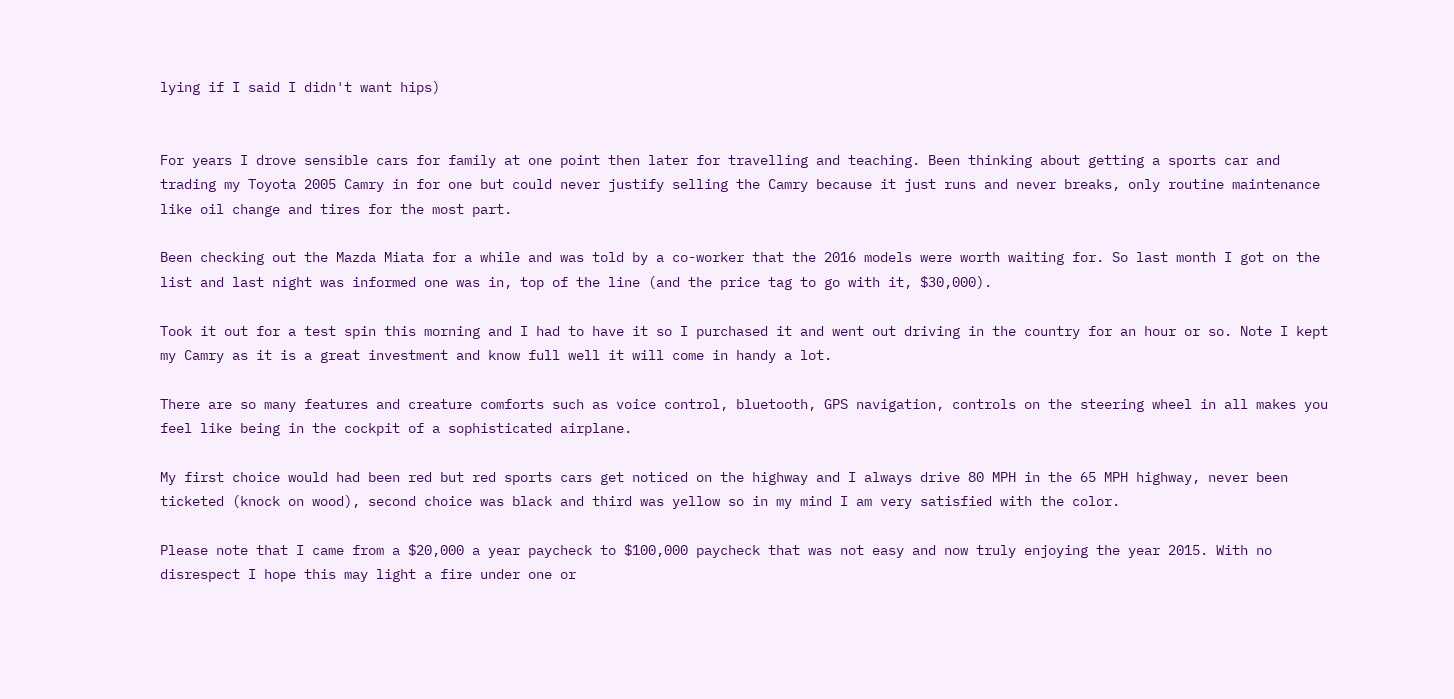lying if I said I didn't want hips)


For years I drove sensible cars for family at one point then later for travelling and teaching. Been thinking about getting a sports car and trading my Toyota 2005 Camry in for one but could never justify selling the Camry because it just runs and never breaks, only routine maintenance like oil change and tires for the most part.

Been checking out the Mazda Miata for a while and was told by a co-worker that the 2016 models were worth waiting for. So last month I got on the list and last night was informed one was in, top of the line (and the price tag to go with it, $30,000).

Took it out for a test spin this morning and I had to have it so I purchased it and went out driving in the country for an hour or so. Note I kept my Camry as it is a great investment and know full well it will come in handy a lot.

There are so many features and creature comforts such as voice control, bluetooth, GPS navigation, controls on the steering wheel in all makes you feel like being in the cockpit of a sophisticated airplane.

My first choice would had been red but red sports cars get noticed on the highway and I always drive 80 MPH in the 65 MPH highway, never been ticketed (knock on wood), second choice was black and third was yellow so in my mind I am very satisfied with the color.

Please note that I came from a $20,000 a year paycheck to $100,000 paycheck that was not easy and now truly enjoying the year 2015. With no disrespect I hope this may light a fire under one or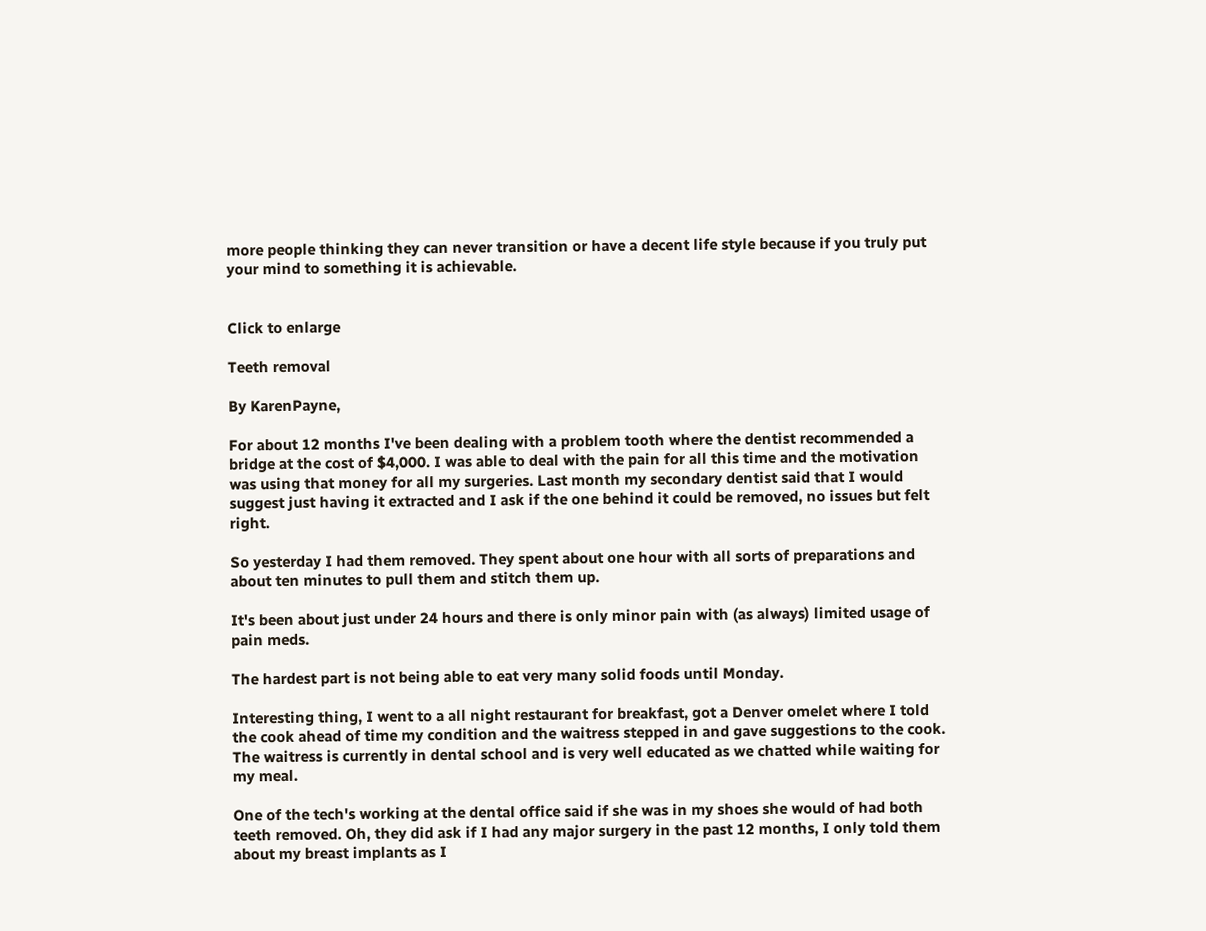more people thinking they can never transition or have a decent life style because if you truly put your mind to something it is achievable.


Click to enlarge

Teeth removal

By KarenPayne,

For about 12 months I've been dealing with a problem tooth where the dentist recommended a bridge at the cost of $4,000. I was able to deal with the pain for all this time and the motivation was using that money for all my surgeries. Last month my secondary dentist said that I would suggest just having it extracted and I ask if the one behind it could be removed, no issues but felt right.

So yesterday I had them removed. They spent about one hour with all sorts of preparations and about ten minutes to pull them and stitch them up.

It's been about just under 24 hours and there is only minor pain with (as always) limited usage of pain meds.

The hardest part is not being able to eat very many solid foods until Monday.

Interesting thing, I went to a all night restaurant for breakfast, got a Denver omelet where I told the cook ahead of time my condition and the waitress stepped in and gave suggestions to the cook. The waitress is currently in dental school and is very well educated as we chatted while waiting for my meal.

One of the tech's working at the dental office said if she was in my shoes she would of had both teeth removed. Oh, they did ask if I had any major surgery in the past 12 months, I only told them about my breast implants as I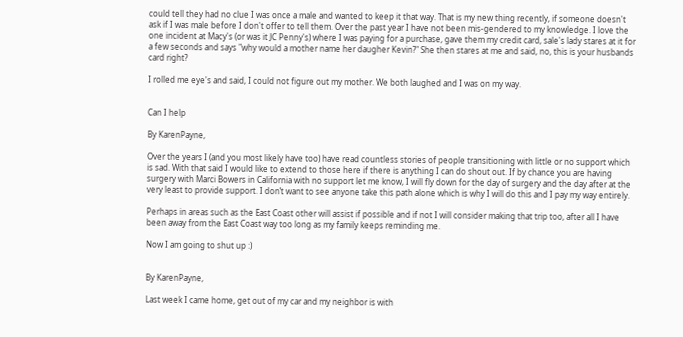could tell they had no clue I was once a male and wanted to keep it that way. That is my new thing recently, if someone doesn't ask if I was male before I don't offer to tell them. Over the past year I have not been mis-gendered to my knowledge. I love the one incident at Macy's (or was it JC Penny's) where I was paying for a purchase, gave them my credit card, sale's lady stares at it for a few seconds and says "why would a mother name her daugher Kevin?" She then stares at me and said, no, this is your husbands card right?

I rolled me eye's and said, I could not figure out my mother. We both laughed and I was on my way.


Can I help

By KarenPayne,

Over the years I (and you most likely have too) have read countless stories of people transitioning with little or no support which is sad. With that said I would like to extend to those here if there is anything I can do shout out. If by chance you are having surgery with Marci Bowers in California with no support let me know, I will fly down for the day of surgery and the day after at the very least to provide support. I don’t want to see anyone take this path alone which is why I will do this and I pay my way entirely.

Perhaps in areas such as the East Coast other will assist if possible and if not I will consider making that trip too, after all I have been away from the East Coast way too long as my family keeps reminding me.

Now I am going to shut up :)


By KarenPayne,

Last week I came home, get out of my car and my neighbor is with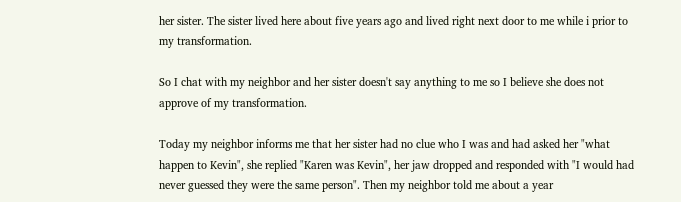her sister. The sister lived here about five years ago and lived right next door to me while i prior to my transformation.

So I chat with my neighbor and her sister doesn't say anything to me so I believe she does not approve of my transformation.

Today my neighbor informs me that her sister had no clue who I was and had asked her "what happen to Kevin", she replied "Karen was Kevin", her jaw dropped and responded with "I would had never guessed they were the same person". Then my neighbor told me about a year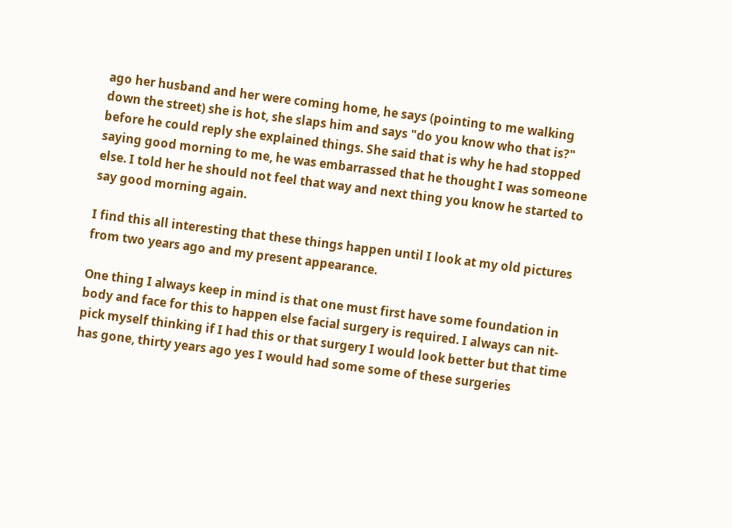ago her husband and her were coming home, he says (pointing to me walking down the street) she is hot, she slaps him and says "do you know who that is?" before he could reply she explained things. She said that is why he had stopped saying good morning to me, he was embarrassed that he thought I was someone else. I told her he should not feel that way and next thing you know he started to say good morning again.

I find this all interesting that these things happen until I look at my old pictures from two years ago and my present appearance.

One thing I always keep in mind is that one must first have some foundation in body and face for this to happen else facial surgery is required. I always can nit-pick myself thinking if I had this or that surgery I would look better but that time has gone, thirty years ago yes I would had some some of these surgeries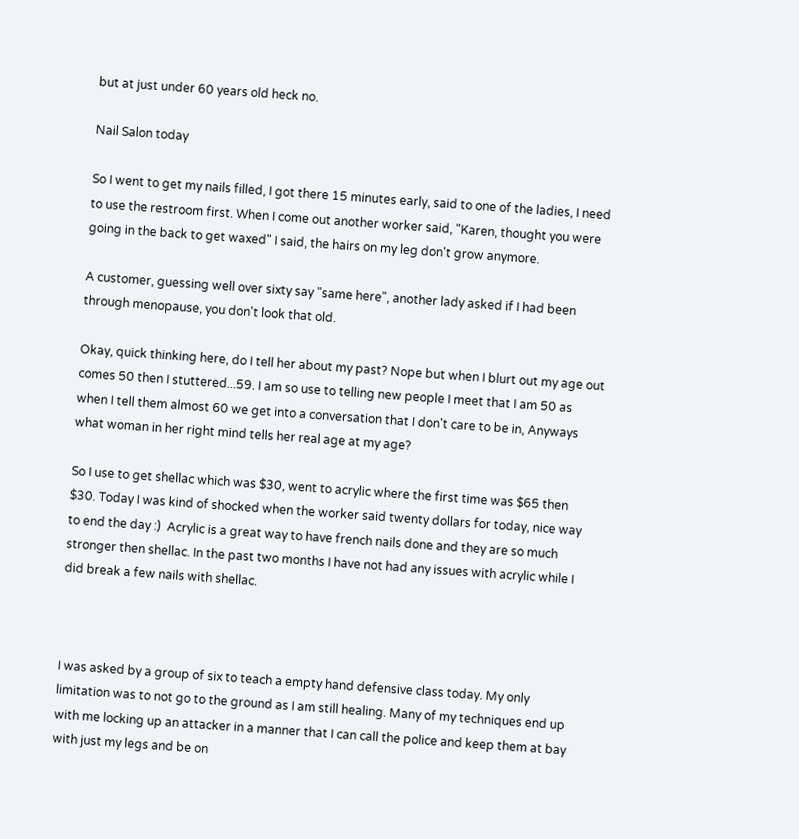but at just under 60 years old heck no.

Nail Salon today

So I went to get my nails filled, I got there 15 minutes early, said to one of the ladies, I need to use the restroom first. When I come out another worker said, "Karen, thought you were going in the back to get waxed" I said, the hairs on my leg don't grow anymore.

A customer, guessing well over sixty say "same here", another lady asked if I had been through menopause, you don't look that old.

Okay, quick thinking here, do I tell her about my past? Nope but when I blurt out my age out comes 50 then I stuttered...59. I am so use to telling new people I meet that I am 50 as when I tell them almost 60 we get into a conversation that I don't care to be in, Anyways what woman in her right mind tells her real age at my age?

So I use to get shellac which was $30, went to acrylic where the first time was $65 then $30. Today I was kind of shocked when the worker said twenty dollars for today, nice way to end the day :)  Acrylic is a great way to have french nails done and they are so much stronger then shellac. In the past two months I have not had any issues with acrylic while I did break a few nails with shellac.



I was asked by a group of six to teach a empty hand defensive class today. My only limitation was to not go to the ground as I am still healing. Many of my techniques end up with me locking up an attacker in a manner that I can call the police and keep them at bay with just my legs and be on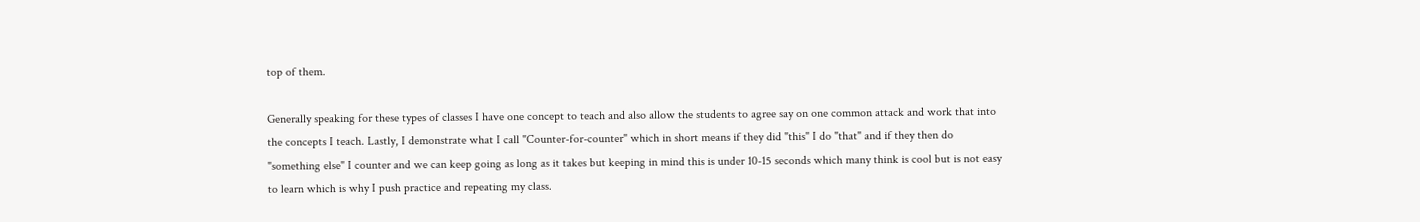top of them.

Generally speaking for these types of classes I have one concept to teach and also allow the students to agree say on one common attack and work that into the concepts I teach. Lastly, I demonstrate what I call "Counter-for-counter" which in short means if they did "this" I do "that" and if they then do "something else" I counter and we can keep going as long as it takes but keeping in mind this is under 10-15 seconds which many think is cool but is not easy to learn which is why I push practice and repeating my class.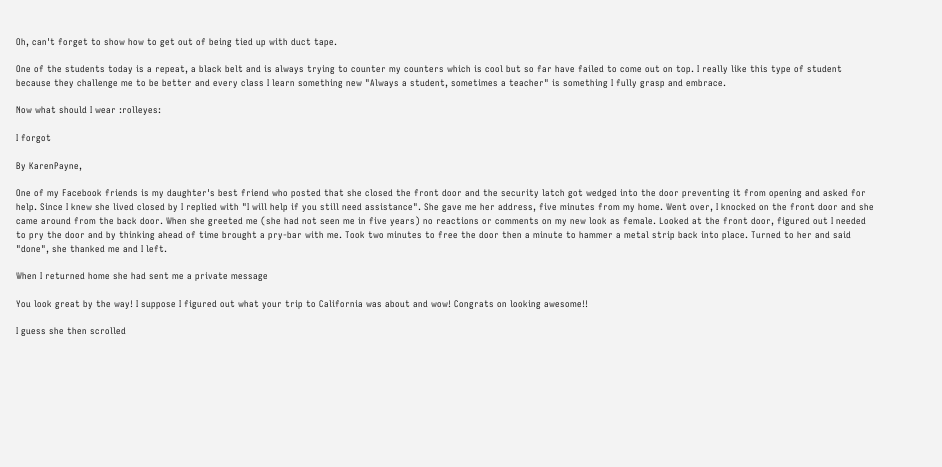Oh, can't forget to show how to get out of being tied up with duct tape.

One of the students today is a repeat, a black belt and is always trying to counter my counters which is cool but so far have failed to come out on top. I really like this type of student because they challenge me to be better and every class I learn something new "Always a student, sometimes a teacher" is something I fully grasp and embrace.

Now what should I wear :rolleyes:

I forgot

By KarenPayne,

One of my Facebook friends is my daughter's best friend who posted that she closed the front door and the security latch got wedged into the door preventing it from opening and asked for help. Since I knew she lived closed by I replied with "I will help if you still need assistance". She gave me her address, five minutes from my home. Went over, I knocked on the front door and she came around from the back door. When she greeted me (she had not seen me in five years) no reactions or comments on my new look as female. Looked at the front door, figured out I needed to pry the door and by thinking ahead of time brought a pry-bar with me. Took two minutes to free the door then a minute to hammer a metal strip back into place. Turned to her and said "done", she thanked me and I left.

When I returned home she had sent me a private message

You look great by the way! I suppose I figured out what your trip to California was about and wow! Congrats on looking awesome!!

I guess she then scrolled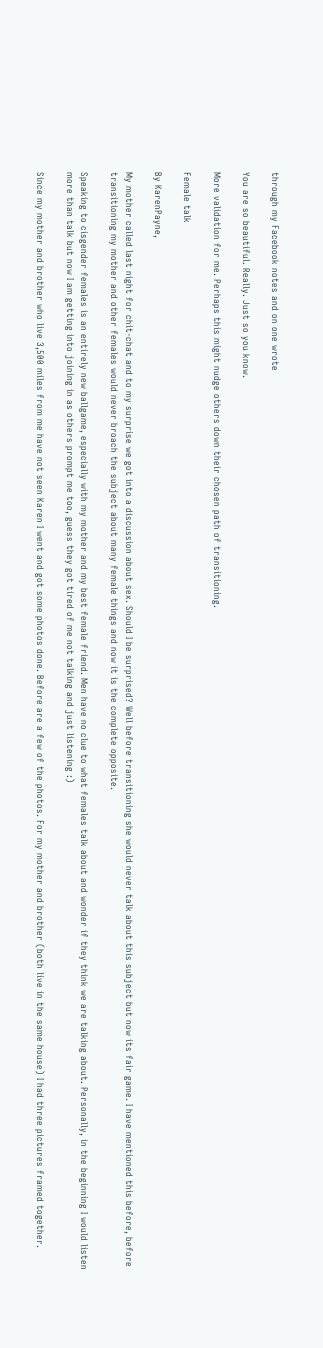through my Facebook notes and on one wrote

You are so beautiful. Really. Just so you know.

More validation for me. Perhaps this might nudge others down their chosen path of transitioning.

Female talk

By KarenPayne,

My mother called last night for chit-chat and to my surprise we got into a discussion about sex. Should I be surprised? Well before transitioning she would never talk about this subject but now its fair game. I have mentioned this before, before transitioning my mother and other females would never broach the subject about many female things and now it is the complete opposite.

Speaking to cisgender females is an entirely new ballgame, especially with my mother and my best female friend. Men have no clue to what females talk about and wonder if they think we are talking about. Personally, in the beginning I would listen more than talk but now I am getting into joining in as others prompt me too, guess they got tired of me not talking and just listening :)

Since my mother and brother who live 3,500 miles from me have not seen Karen I went and got some photos done. Before are a few of the photos. For my mother and brother (both live in the same house) I had three pictures framed together.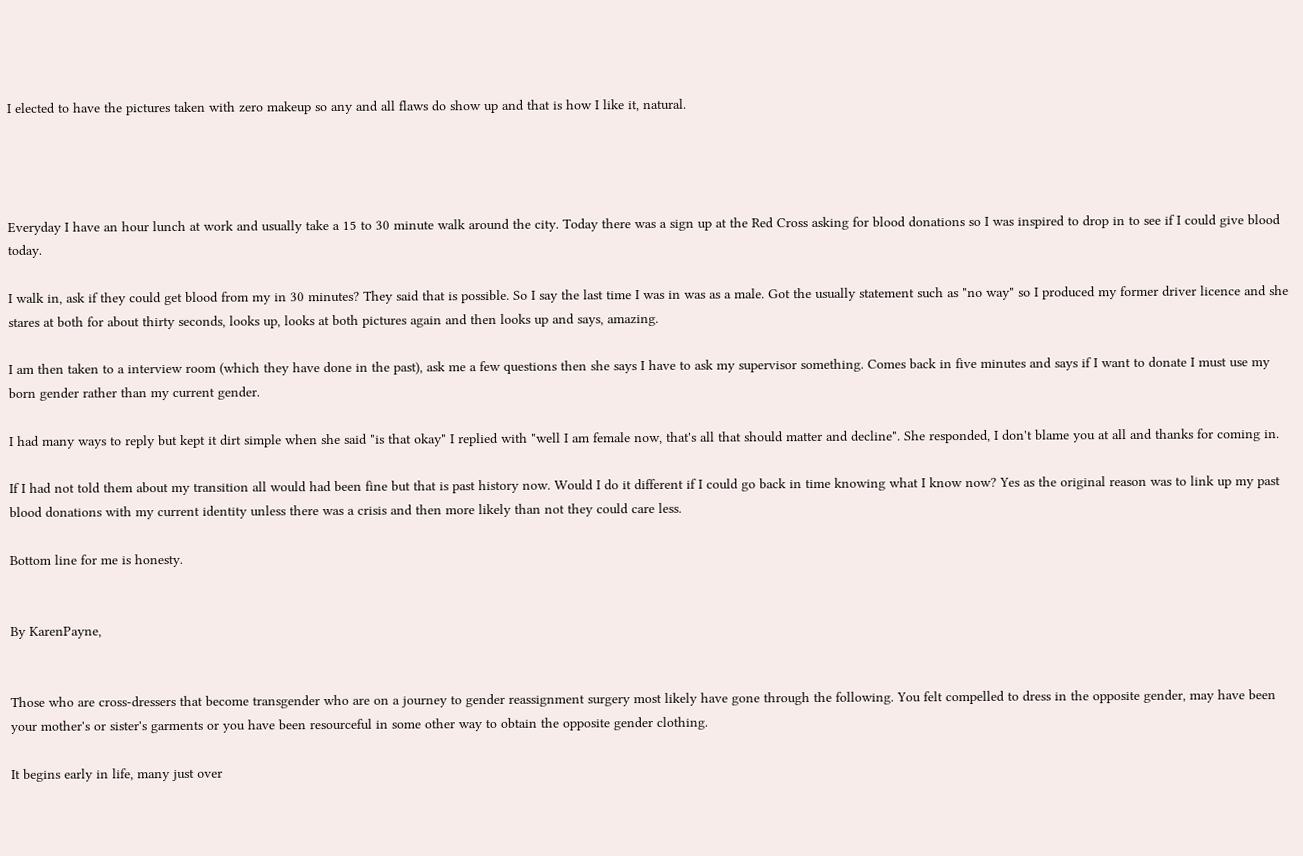I elected to have the pictures taken with zero makeup so any and all flaws do show up and that is how I like it, natural.




Everyday I have an hour lunch at work and usually take a 15 to 30 minute walk around the city. Today there was a sign up at the Red Cross asking for blood donations so I was inspired to drop in to see if I could give blood today.

I walk in, ask if they could get blood from my in 30 minutes? They said that is possible. So I say the last time I was in was as a male. Got the usually statement such as "no way" so I produced my former driver licence and she stares at both for about thirty seconds, looks up, looks at both pictures again and then looks up and says, amazing.

I am then taken to a interview room (which they have done in the past), ask me a few questions then she says I have to ask my supervisor something. Comes back in five minutes and says if I want to donate I must use my born gender rather than my current gender.

I had many ways to reply but kept it dirt simple when she said "is that okay" I replied with "well I am female now, that's all that should matter and decline". She responded, I don't blame you at all and thanks for coming in.

If I had not told them about my transition all would had been fine but that is past history now. Would I do it different if I could go back in time knowing what I know now? Yes as the original reason was to link up my past blood donations with my current identity unless there was a crisis and then more likely than not they could care less.

Bottom line for me is honesty.


By KarenPayne,


Those who are cross-dressers that become transgender who are on a journey to gender reassignment surgery most likely have gone through the following. You felt compelled to dress in the opposite gender, may have been your mother's or sister's garments or you have been resourceful in some other way to obtain the opposite gender clothing.

It begins early in life, many just over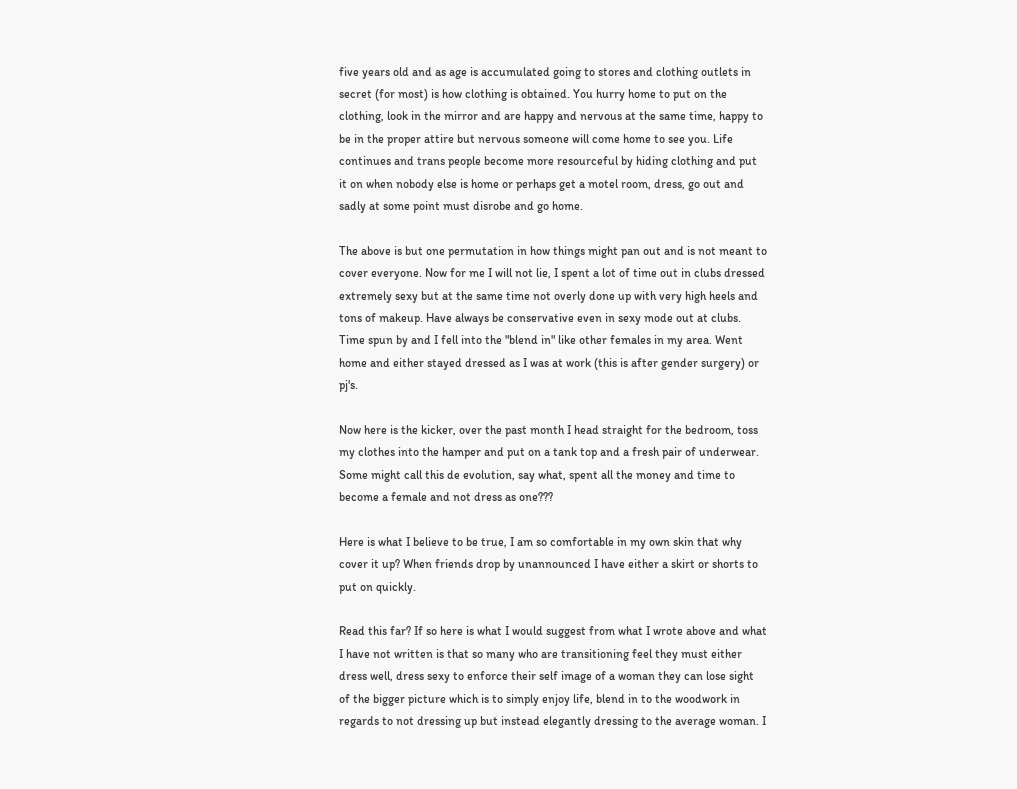five years old and as age is accumulated going to stores and clothing outlets in secret (for most) is how clothing is obtained. You hurry home to put on the clothing, look in the mirror and are happy and nervous at the same time, happy to be in the proper attire but nervous someone will come home to see you. Life continues and trans people become more resourceful by hiding clothing and put it on when nobody else is home or perhaps get a motel room, dress, go out and sadly at some point must disrobe and go home.

The above is but one permutation in how things might pan out and is not meant to cover everyone. Now for me I will not lie, I spent a lot of time out in clubs dressed extremely sexy but at the same time not overly done up with very high heels and tons of makeup. Have always be conservative even in sexy mode out at clubs. Time spun by and I fell into the "blend in" like other females in my area. Went home and either stayed dressed as I was at work (this is after gender surgery) or pj's.

Now here is the kicker, over the past month I head straight for the bedroom, toss my clothes into the hamper and put on a tank top and a fresh pair of underwear. Some might call this de evolution, say what, spent all the money and time to become a female and not dress as one???

Here is what I believe to be true, I am so comfortable in my own skin that why cover it up? When friends drop by unannounced I have either a skirt or shorts to put on quickly.

Read this far? If so here is what I would suggest from what I wrote above and what I have not written is that so many who are transitioning feel they must either dress well, dress sexy to enforce their self image of a woman they can lose sight of the bigger picture which is to simply enjoy life, blend in to the woodwork in regards to not dressing up but instead elegantly dressing to the average woman. I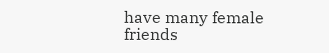have many female friends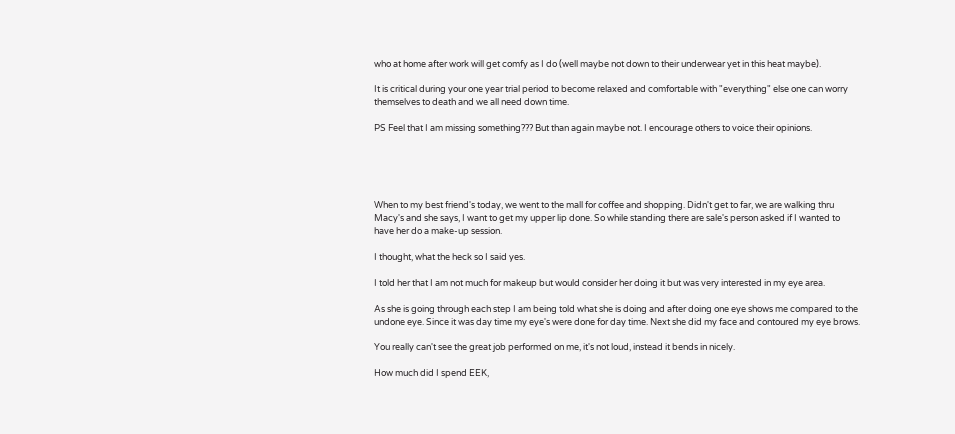who at home after work will get comfy as I do (well maybe not down to their underwear yet in this heat maybe).

It is critical during your one year trial period to become relaxed and comfortable with "everything" else one can worry themselves to death and we all need down time.

PS Feel that I am missing something??? But than again maybe not. I encourage others to voice their opinions.





When to my best friend's today, we went to the mall for coffee and shopping. Didn't get to far, we are walking thru Macy's and she says, I want to get my upper lip done. So while standing there are sale's person asked if I wanted to have her do a make-up session.

I thought, what the heck so I said yes.

I told her that I am not much for makeup but would consider her doing it but was very interested in my eye area.

As she is going through each step I am being told what she is doing and after doing one eye shows me compared to the undone eye. Since it was day time my eye's were done for day time. Next she did my face and contoured my eye brows.

You really can't see the great job performed on me, it's not loud, instead it bends in nicely.

How much did I spend EEK,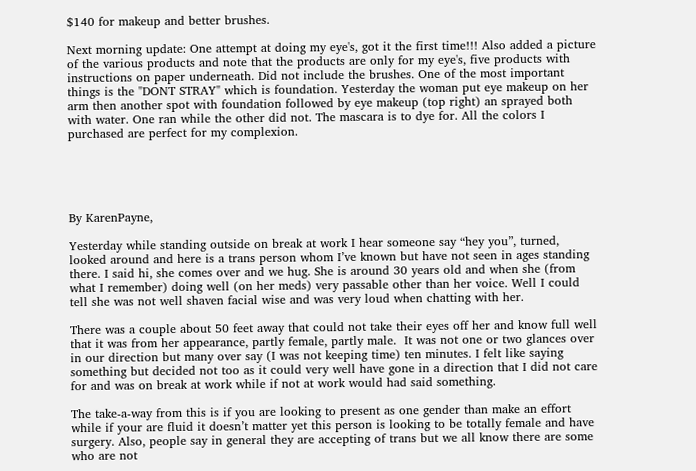$140 for makeup and better brushes.

Next morning update: One attempt at doing my eye's, got it the first time!!! Also added a picture of the various products and note that the products are only for my eye's, five products with instructions on paper underneath. Did not include the brushes. One of the most important things is the "DONT STRAY" which is foundation. Yesterday the woman put eye makeup on her arm then another spot with foundation followed by eye makeup (top right) an sprayed both with water. One ran while the other did not. The mascara is to dye for. All the colors I purchased are perfect for my complexion.





By KarenPayne,

Yesterday while standing outside on break at work I hear someone say “hey you”, turned, looked around and here is a trans person whom I’ve known but have not seen in ages standing there. I said hi, she comes over and we hug. She is around 30 years old and when she (from what I remember) doing well (on her meds) very passable other than her voice. Well I could tell she was not well shaven facial wise and was very loud when chatting with her.

There was a couple about 50 feet away that could not take their eyes off her and know full well that it was from her appearance, partly female, partly male.  It was not one or two glances over in our direction but many over say (I was not keeping time) ten minutes. I felt like saying something but decided not too as it could very well have gone in a direction that I did not care for and was on break at work while if not at work would had said something.

The take-a-way from this is if you are looking to present as one gender than make an effort while if your are fluid it doesn’t matter yet this person is looking to be totally female and have surgery. Also, people say in general they are accepting of trans but we all know there are some who are not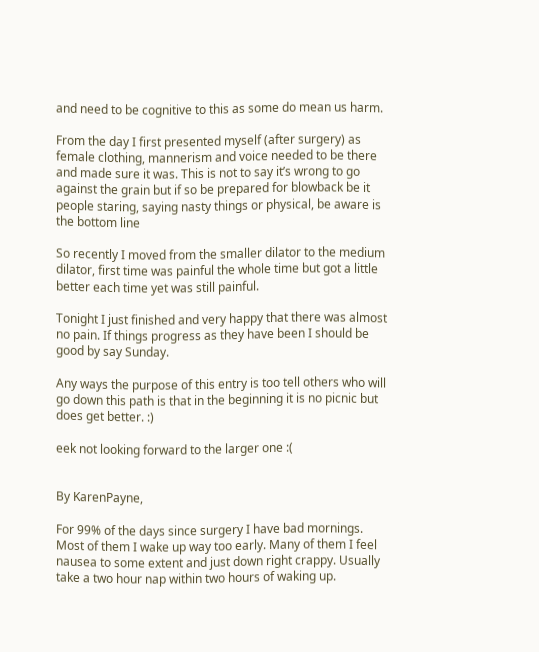and need to be cognitive to this as some do mean us harm.

From the day I first presented myself (after surgery) as female clothing, mannerism and voice needed to be there and made sure it was. This is not to say it’s wrong to go against the grain but if so be prepared for blowback be it people staring, saying nasty things or physical, be aware is the bottom line

So recently I moved from the smaller dilator to the medium dilator, first time was painful the whole time but got a little better each time yet was still painful.

Tonight I just finished and very happy that there was almost no pain. If things progress as they have been I should be good by say Sunday.

Any ways the purpose of this entry is too tell others who will go down this path is that in the beginning it is no picnic but does get better. :)

eek not looking forward to the larger one :(


By KarenPayne,

For 99% of the days since surgery I have bad mornings. Most of them I wake up way too early. Many of them I feel nausea to some extent and just down right crappy. Usually take a two hour nap within two hours of waking up.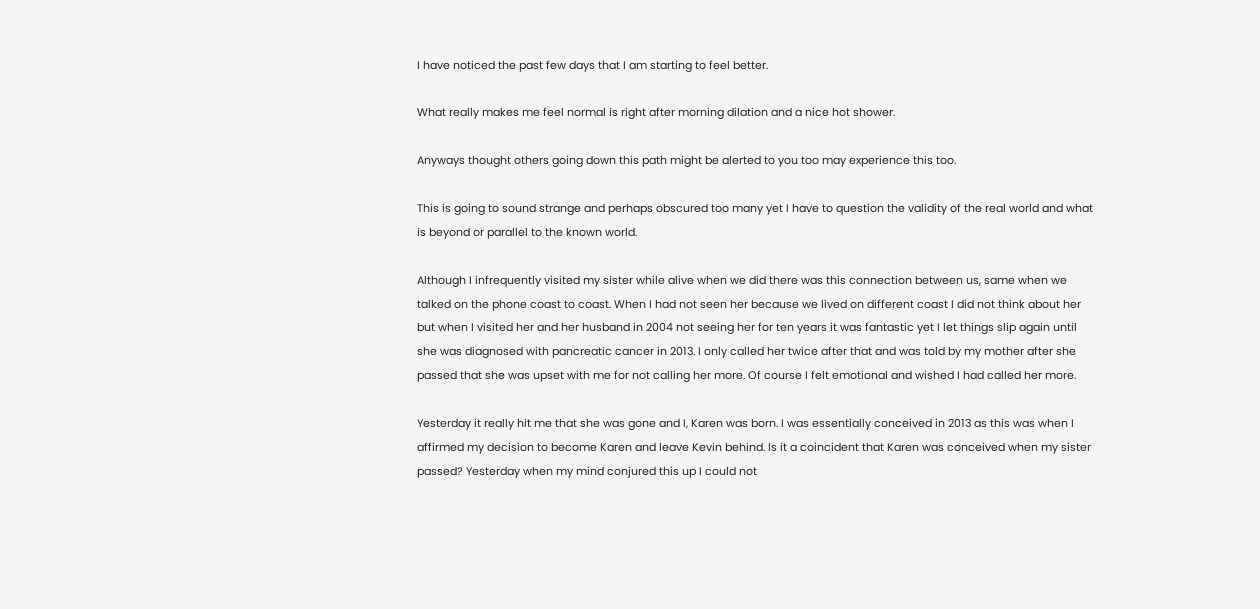I have noticed the past few days that I am starting to feel better.

What really makes me feel normal is right after morning dilation and a nice hot shower.

Anyways thought others going down this path might be alerted to you too may experience this too.

This is going to sound strange and perhaps obscured too many yet I have to question the validity of the real world and what is beyond or parallel to the known world.

Although I infrequently visited my sister while alive when we did there was this connection between us, same when we talked on the phone coast to coast. When I had not seen her because we lived on different coast I did not think about her but when I visited her and her husband in 2004 not seeing her for ten years it was fantastic yet I let things slip again until she was diagnosed with pancreatic cancer in 2013. I only called her twice after that and was told by my mother after she passed that she was upset with me for not calling her more. Of course I felt emotional and wished I had called her more.

Yesterday it really hit me that she was gone and I, Karen was born. I was essentially conceived in 2013 as this was when I affirmed my decision to become Karen and leave Kevin behind. Is it a coincident that Karen was conceived when my sister passed? Yesterday when my mind conjured this up I could not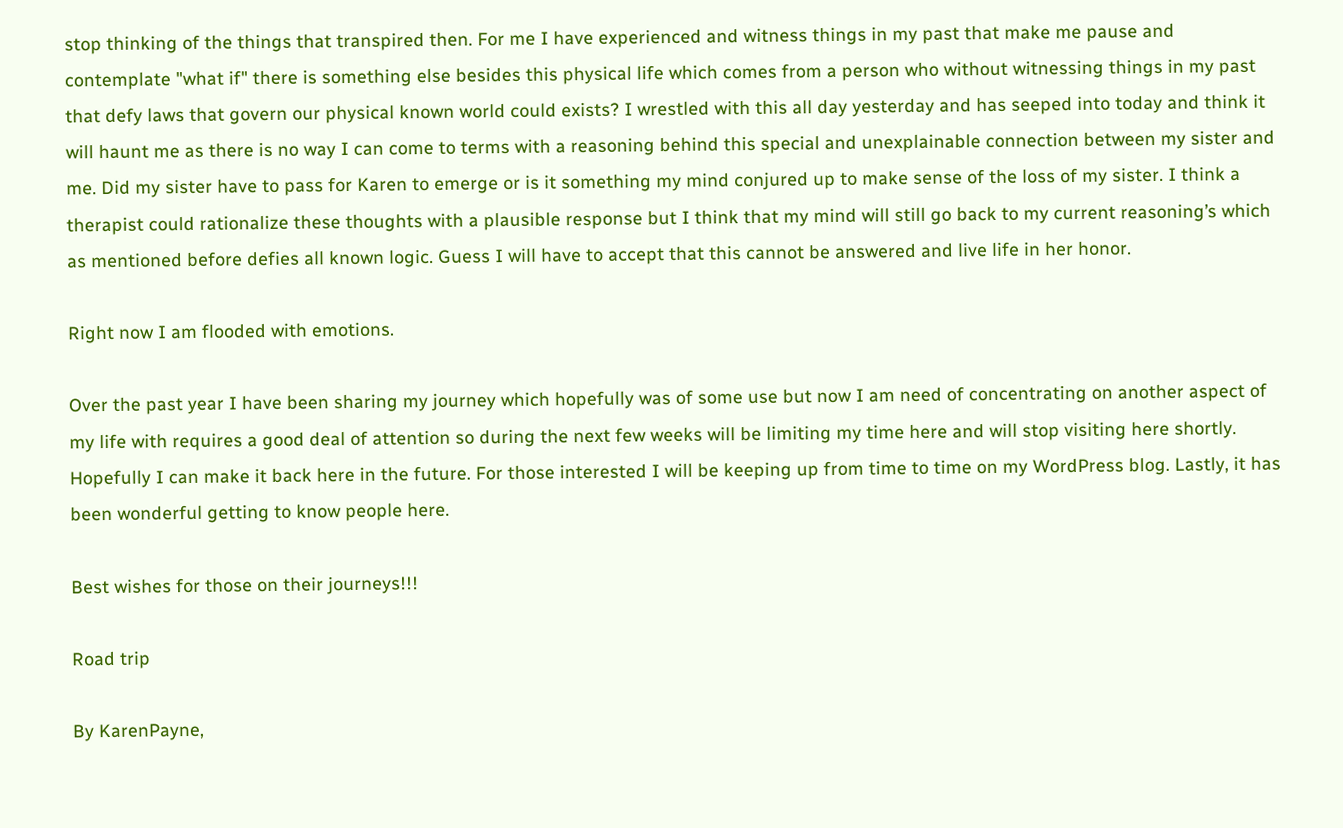stop thinking of the things that transpired then. For me I have experienced and witness things in my past that make me pause and contemplate "what if" there is something else besides this physical life which comes from a person who without witnessing things in my past that defy laws that govern our physical known world could exists? I wrestled with this all day yesterday and has seeped into today and think it will haunt me as there is no way I can come to terms with a reasoning behind this special and unexplainable connection between my sister and me. Did my sister have to pass for Karen to emerge or is it something my mind conjured up to make sense of the loss of my sister. I think a therapist could rationalize these thoughts with a plausible response but I think that my mind will still go back to my current reasoning’s which as mentioned before defies all known logic. Guess I will have to accept that this cannot be answered and live life in her honor.

Right now I am flooded with emotions.

Over the past year I have been sharing my journey which hopefully was of some use but now I am need of concentrating on another aspect of my life with requires a good deal of attention so during the next few weeks will be limiting my time here and will stop visiting here shortly. Hopefully I can make it back here in the future. For those interested I will be keeping up from time to time on my WordPress blog. Lastly, it has been wonderful getting to know people here.

Best wishes for those on their journeys!!!

Road trip

By KarenPayne,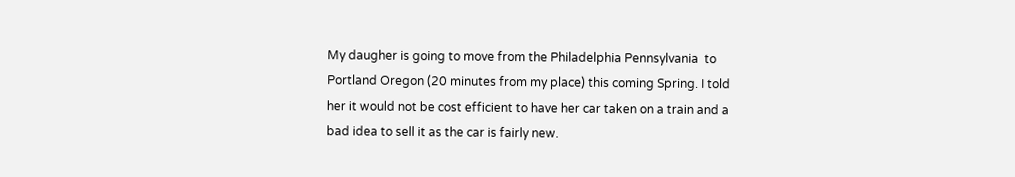My daugher is going to move from the Philadelphia Pennsylvania  to Portland Oregon (20 minutes from my place) this coming Spring. I told her it would not be cost efficient to have her car taken on a train and a bad idea to sell it as the car is fairly new.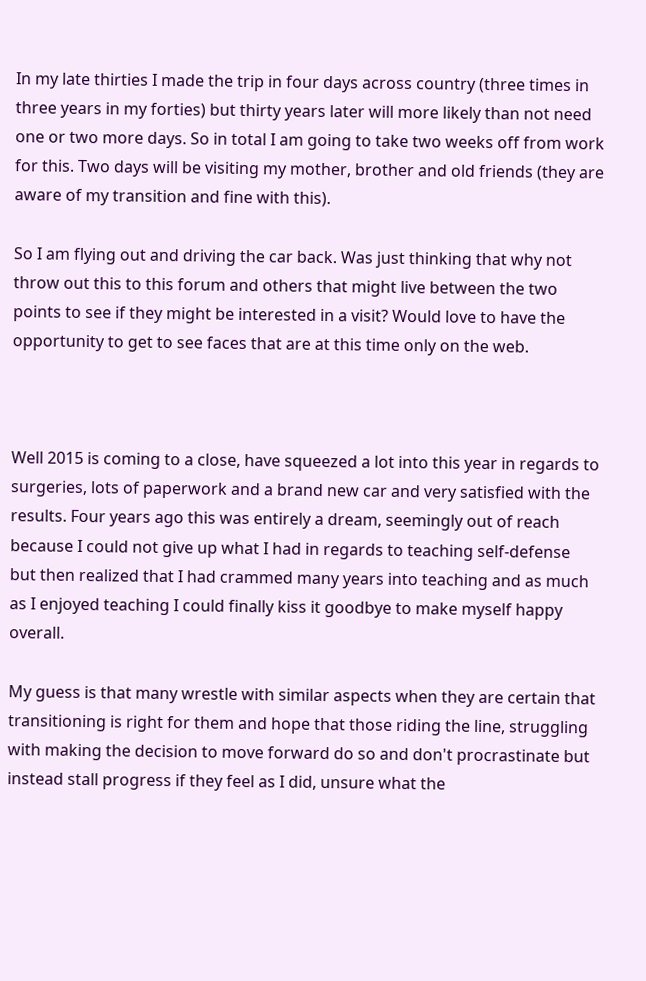In my late thirties I made the trip in four days across country (three times in three years in my forties) but thirty years later will more likely than not need one or two more days. So in total I am going to take two weeks off from work for this. Two days will be visiting my mother, brother and old friends (they are aware of my transition and fine with this).

So I am flying out and driving the car back. Was just thinking that why not throw out this to this forum and others that might live between the two points to see if they might be interested in a visit? Would love to have the opportunity to get to see faces that are at this time only on the web.



Well 2015 is coming to a close, have squeezed a lot into this year in regards to surgeries, lots of paperwork and a brand new car and very satisfied with the results. Four years ago this was entirely a dream, seemingly out of reach because I could not give up what I had in regards to teaching self-defense but then realized that I had crammed many years into teaching and as much as I enjoyed teaching I could finally kiss it goodbye to make myself happy overall.

My guess is that many wrestle with similar aspects when they are certain that transitioning is right for them and hope that those riding the line, struggling with making the decision to move forward do so and don't procrastinate but instead stall progress if they feel as I did, unsure what the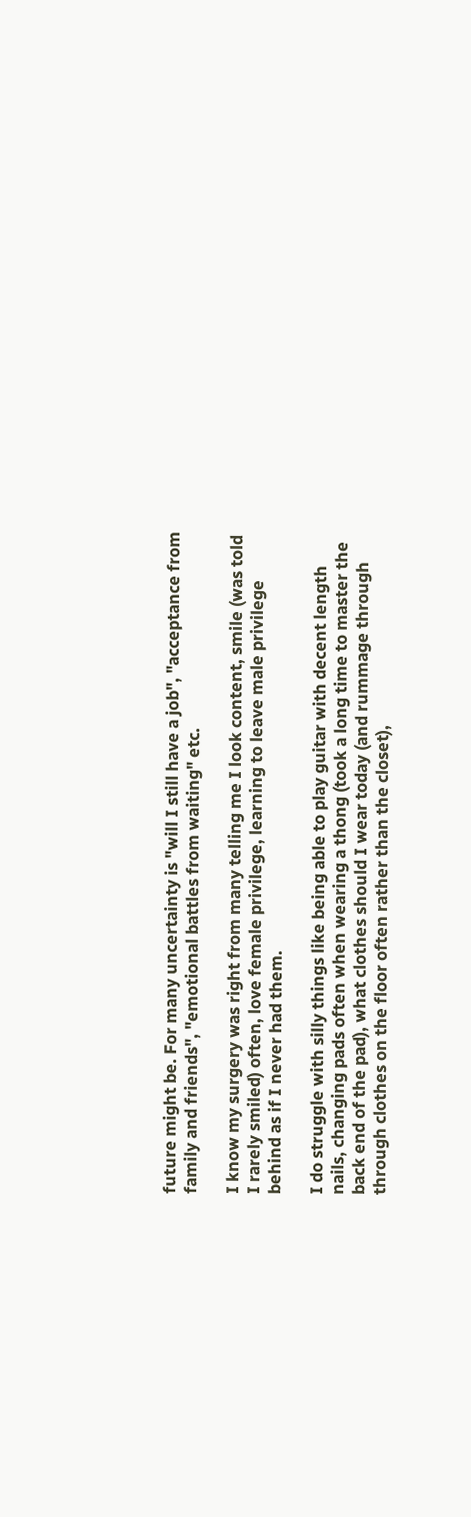future might be. For many uncertainty is "will I still have a job", "acceptance from family and friends", "emotional battles from waiting" etc.

I know my surgery was right from many telling me I look content, smile (was told I rarely smiled) often, love female privilege, learning to leave male privilege behind as if I never had them.

I do struggle with silly things like being able to play guitar with decent length nails, changing pads often when wearing a thong (took a long time to master the back end of the pad), what clothes should I wear today (and rummage through through clothes on the floor often rather than the closet),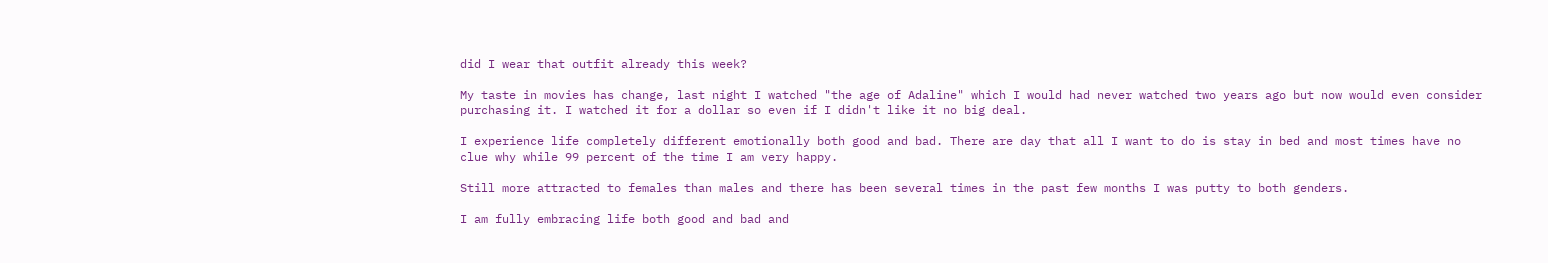did I wear that outfit already this week?

My taste in movies has change, last night I watched "the age of Adaline" which I would had never watched two years ago but now would even consider purchasing it. I watched it for a dollar so even if I didn't like it no big deal.

I experience life completely different emotionally both good and bad. There are day that all I want to do is stay in bed and most times have no clue why while 99 percent of the time I am very happy.

Still more attracted to females than males and there has been several times in the past few months I was putty to both genders.

I am fully embracing life both good and bad and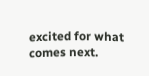excited for what comes next.